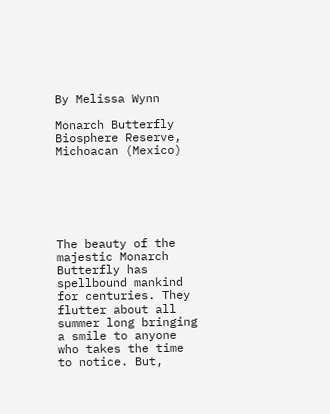By Melissa Wynn

Monarch Butterfly Biosphere Reserve, Michoacan (Mexico)






The beauty of the majestic Monarch Butterfly has spellbound mankind for centuries. They flutter about all summer long bringing a smile to anyone who takes the time to notice. But,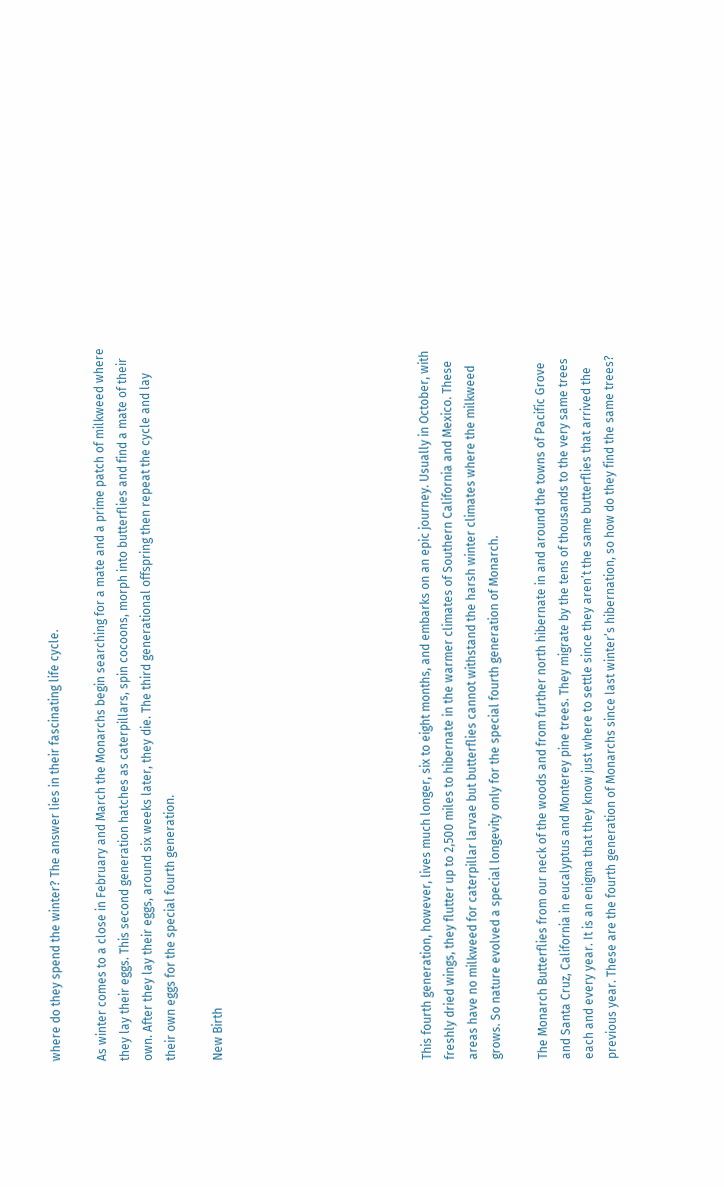where do they spend the winter? The answer lies in their fascinating life cycle.

As winter comes to a close in February and March the Monarchs begin searching for a mate and a prime patch of milkweed where they lay their eggs. This second generation hatches as caterpillars, spin cocoons, morph into butterflies and find a mate of their own. After they lay their eggs, around six weeks later, they die. The third generational offspring then repeat the cycle and lay their own eggs for the special fourth generation.

New Birth








This fourth generation, however, lives much longer, six to eight months, and embarks on an epic journey. Usually in October, with freshly dried wings, they flutter up to 2,500 miles to hibernate in the warmer climates of Southern California and Mexico. These areas have no milkweed for caterpillar larvae but butterflies cannot withstand the harsh winter climates where the milkweed grows. So nature evolved a special longevity only for the special fourth generation of Monarch.

The Monarch Butterflies from our neck of the woods and from further north hibernate in and around the towns of Pacific Grove and Santa Cruz, California in eucalyptus and Monterey pine trees. They migrate by the tens of thousands to the very same trees each and every year. It is an enigma that they know just where to settle since they aren’t the same butterflies that arrived the previous year. These are the fourth generation of Monarchs since last winter’s hibernation, so how do they find the same trees?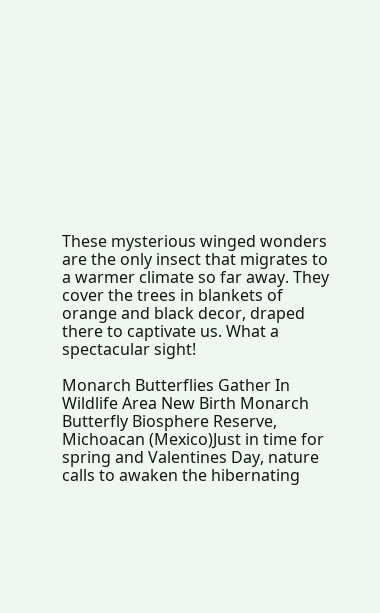These mysterious winged wonders are the only insect that migrates to a warmer climate so far away. They cover the trees in blankets of orange and black decor, draped there to captivate us. What a spectacular sight!

Monarch Butterflies Gather In Wildlife Area New Birth Monarch Butterfly Biosphere Reserve, Michoacan (Mexico)Just in time for spring and Valentines Day, nature calls to awaken the hibernating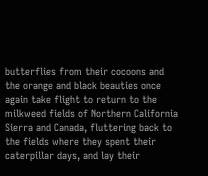butterflies from their cocoons and the orange and black beauties once again take flight to return to the milkweed fields of Northern California Sierra and Canada, fluttering back to the fields where they spent their caterpillar days, and lay their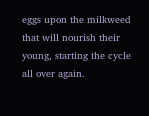eggs upon the milkweed that will nourish their young, starting the cycle all over again.